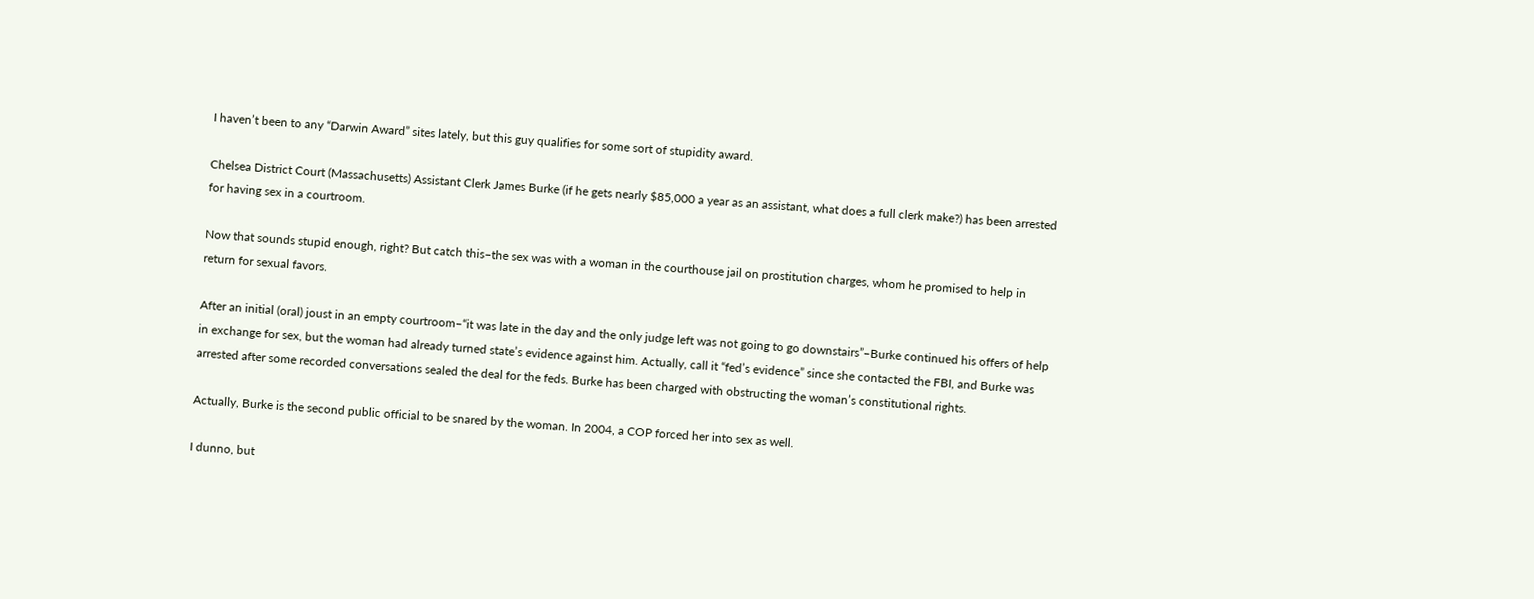I haven’t been to any “Darwin Award” sites lately, but this guy qualifies for some sort of stupidity award.

Chelsea District Court (Massachusetts) Assistant Clerk James Burke (if he gets nearly $85,000 a year as an assistant, what does a full clerk make?) has been arrested for having sex in a courtroom.

Now that sounds stupid enough, right? But catch this–the sex was with a woman in the courthouse jail on prostitution charges, whom he promised to help in return for sexual favors.

After an initial (oral) joust in an empty courtroom–“it was late in the day and the only judge left was not going to go downstairs”–Burke continued his offers of help in exchange for sex, but the woman had already turned state’s evidence against him. Actually, call it “fed’s evidence” since she contacted the FBI, and Burke was arrested after some recorded conversations sealed the deal for the feds. Burke has been charged with obstructing the woman’s constitutional rights.

Actually, Burke is the second public official to be snared by the woman. In 2004, a COP forced her into sex as well.

I dunno, but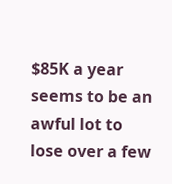$85K a year seems to be an awful lot to lose over a few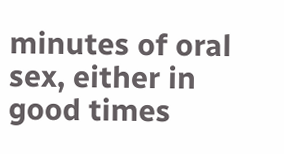minutes of oral sex, either in good times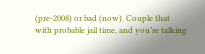(pre-2008) or bad (now). Couple that with probable jail time, and you’re talking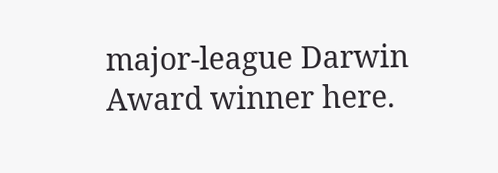major-league Darwin Award winner here.